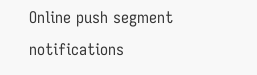Online push segment notifications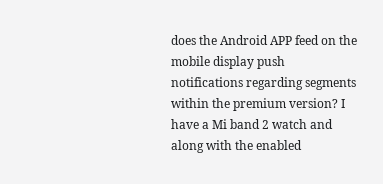does the Android APP feed on the mobile display push notifications regarding segments within the premium version? I have a Mi band 2 watch and along with the enabled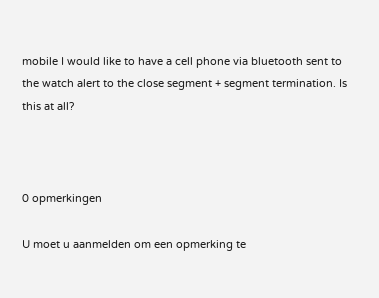mobile I would like to have a cell phone via bluetooth sent to the watch alert to the close segment + segment termination. Is this at all?



0 opmerkingen

U moet u aanmelden om een opmerking te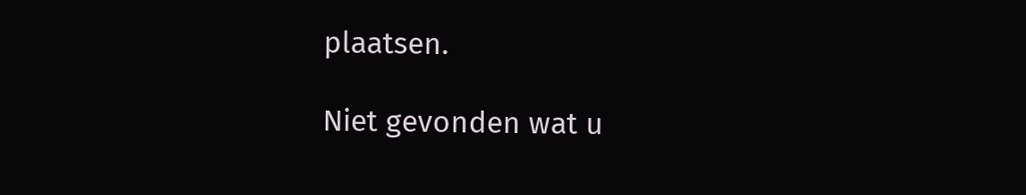plaatsen.

Niet gevonden wat u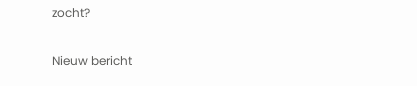zocht?

Nieuw bericht